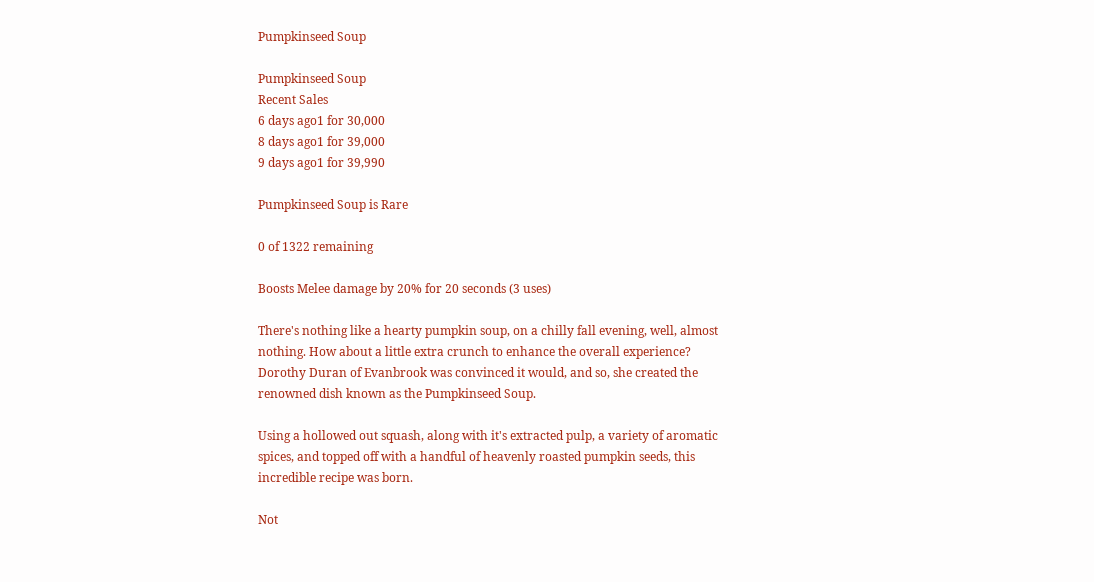Pumpkinseed Soup

Pumpkinseed Soup
Recent Sales
6 days ago1 for 30,000
8 days ago1 for 39,000
9 days ago1 for 39,990

Pumpkinseed Soup is Rare

0 of 1322 remaining

Boosts Melee damage by 20% for 20 seconds (3 uses)

There's nothing like a hearty pumpkin soup, on a chilly fall evening, well, almost nothing. How about a little extra crunch to enhance the overall experience? Dorothy Duran of Evanbrook was convinced it would, and so, she created the renowned dish known as the Pumpkinseed Soup.

Using a hollowed out squash, along with it's extracted pulp, a variety of aromatic spices, and topped off with a handful of heavenly roasted pumpkin seeds, this incredible recipe was born.

Not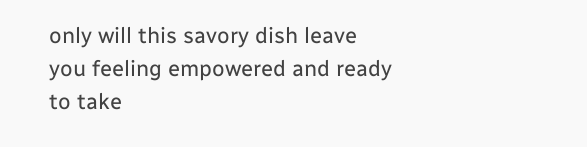only will this savory dish leave you feeling empowered and ready to take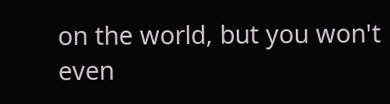on the world, but you won't even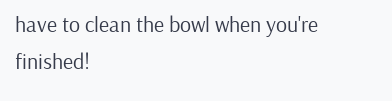have to clean the bowl when you're finished!